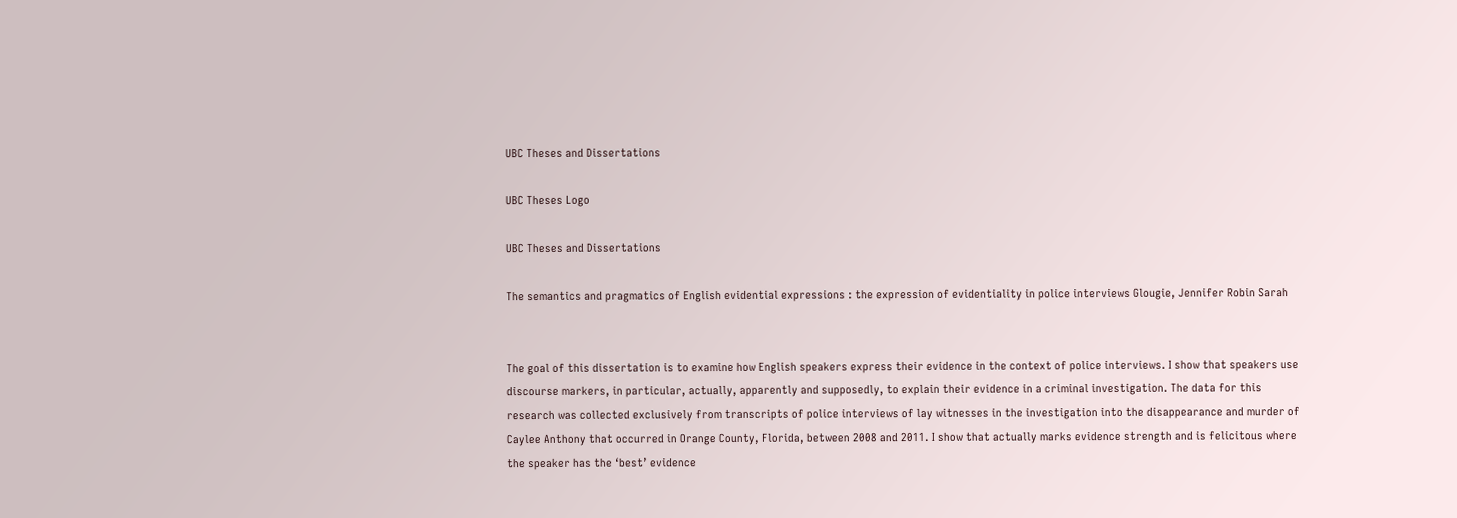UBC Theses and Dissertations

UBC Theses Logo

UBC Theses and Dissertations

The semantics and pragmatics of English evidential expressions : the expression of evidentiality in police interviews Glougie, Jennifer Robin Sarah


The goal of this dissertation is to examine how English speakers express their evidence in the context of police interviews. I show that speakers use discourse markers, in particular, actually, apparently and supposedly, to explain their evidence in a criminal investigation. The data for this research was collected exclusively from transcripts of police interviews of lay witnesses in the investigation into the disappearance and murder of Caylee Anthony that occurred in Orange County, Florida, between 2008 and 2011. I show that actually marks evidence strength and is felicitous where the speaker has the ‘best’ evidence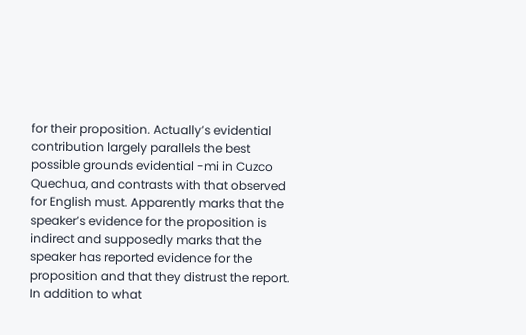for their proposition. Actually’s evidential contribution largely parallels the best possible grounds evidential -mi in Cuzco Quechua, and contrasts with that observed for English must. Apparently marks that the speaker’s evidence for the proposition is indirect and supposedly marks that the speaker has reported evidence for the proposition and that they distrust the report. In addition to what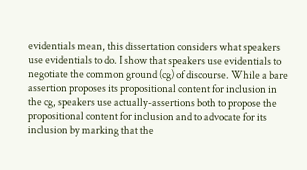evidentials mean, this dissertation considers what speakers use evidentials to do. I show that speakers use evidentials to negotiate the common ground (cg) of discourse. While a bare assertion proposes its propositional content for inclusion in the cg, speakers use actually-assertions both to propose the propositional content for inclusion and to advocate for its inclusion by marking that the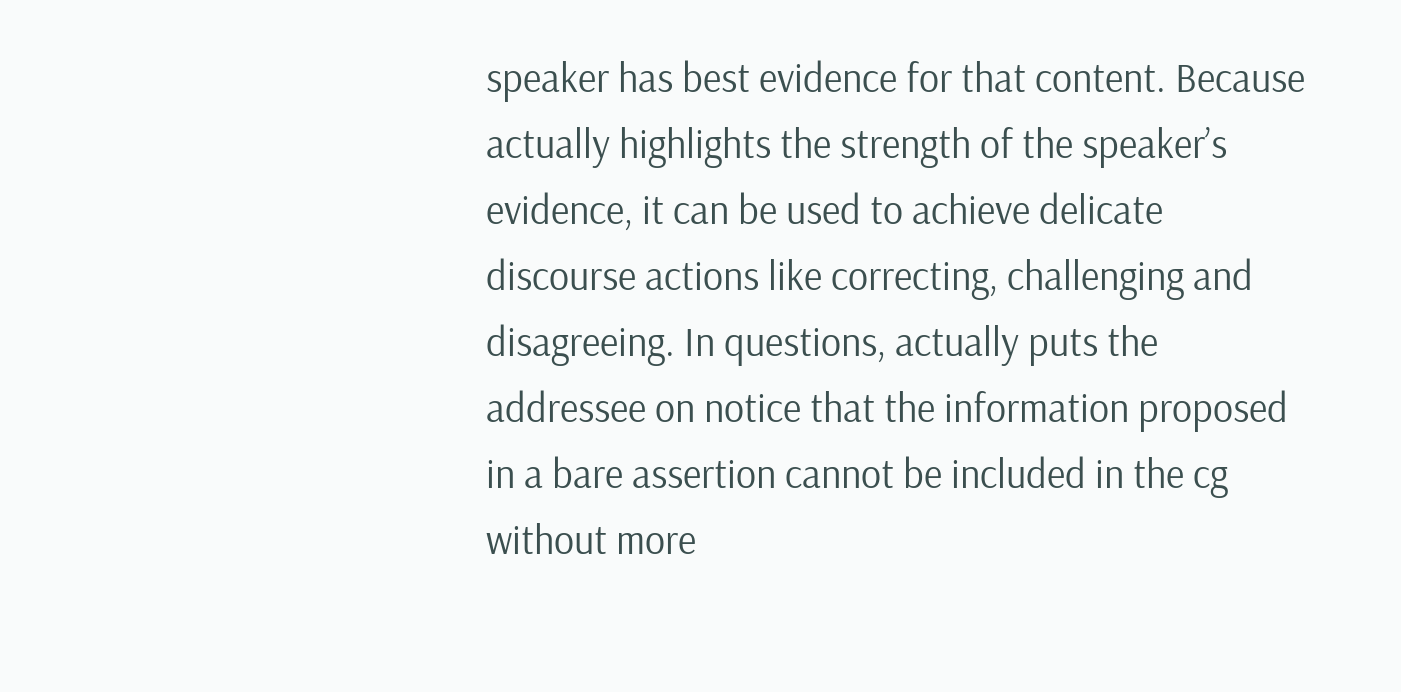speaker has best evidence for that content. Because actually highlights the strength of the speaker’s evidence, it can be used to achieve delicate discourse actions like correcting, challenging and disagreeing. In questions, actually puts the addressee on notice that the information proposed in a bare assertion cannot be included in the cg without more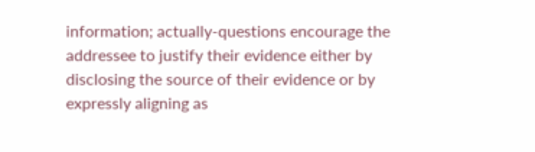information; actually-questions encourage the addressee to justify their evidence either by disclosing the source of their evidence or by expressly aligning as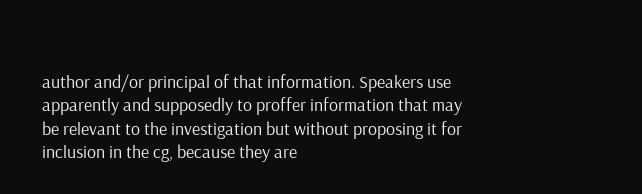author and/or principal of that information. Speakers use apparently and supposedly to proffer information that may be relevant to the investigation but without proposing it for inclusion in the cg, because they are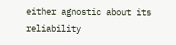either agnostic about its reliability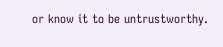or know it to be untrustworthy.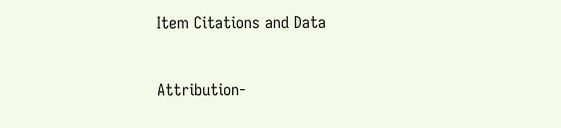Item Citations and Data


Attribution-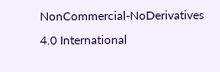NonCommercial-NoDerivatives 4.0 International